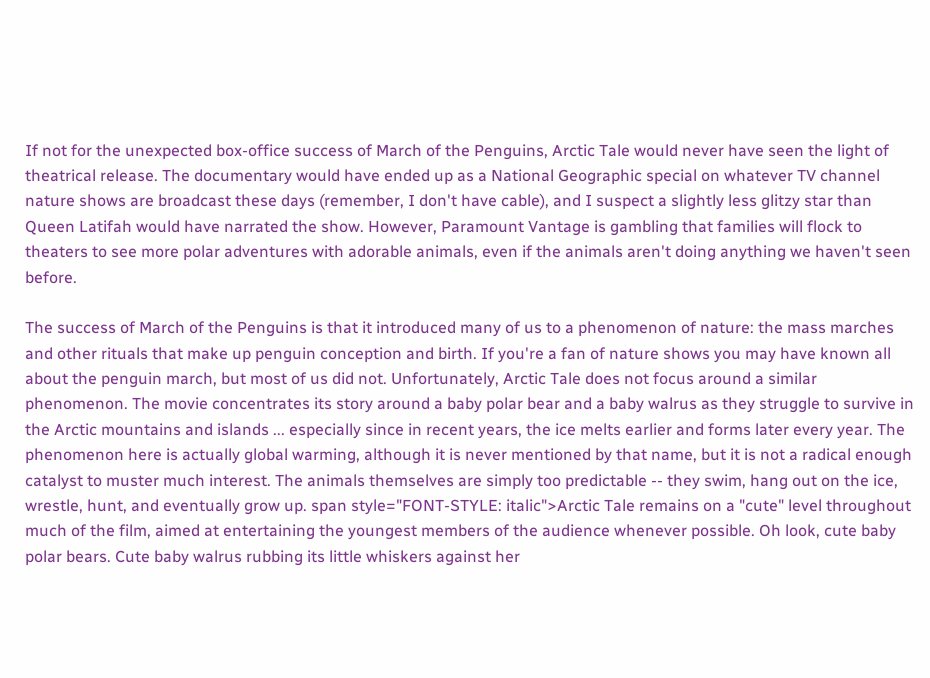If not for the unexpected box-office success of March of the Penguins, Arctic Tale would never have seen the light of theatrical release. The documentary would have ended up as a National Geographic special on whatever TV channel nature shows are broadcast these days (remember, I don't have cable), and I suspect a slightly less glitzy star than Queen Latifah would have narrated the show. However, Paramount Vantage is gambling that families will flock to theaters to see more polar adventures with adorable animals, even if the animals aren't doing anything we haven't seen before.

The success of March of the Penguins is that it introduced many of us to a phenomenon of nature: the mass marches and other rituals that make up penguin conception and birth. If you're a fan of nature shows you may have known all about the penguin march, but most of us did not. Unfortunately, Arctic Tale does not focus around a similar phenomenon. The movie concentrates its story around a baby polar bear and a baby walrus as they struggle to survive in the Arctic mountains and islands ... especially since in recent years, the ice melts earlier and forms later every year. The phenomenon here is actually global warming, although it is never mentioned by that name, but it is not a radical enough catalyst to muster much interest. The animals themselves are simply too predictable -- they swim, hang out on the ice, wrestle, hunt, and eventually grow up. span style="FONT-STYLE: italic">Arctic Tale remains on a "cute" level throughout much of the film, aimed at entertaining the youngest members of the audience whenever possible. Oh look, cute baby polar bears. Cute baby walrus rubbing its little whiskers against her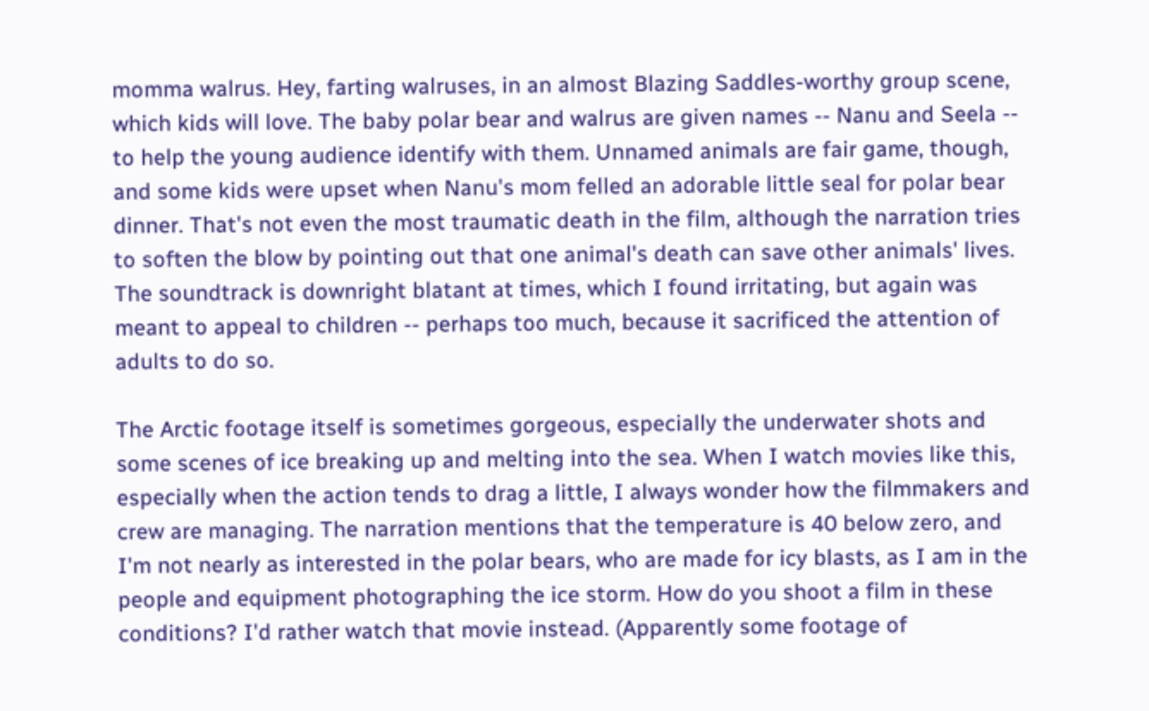momma walrus. Hey, farting walruses, in an almost Blazing Saddles-worthy group scene, which kids will love. The baby polar bear and walrus are given names -- Nanu and Seela -- to help the young audience identify with them. Unnamed animals are fair game, though, and some kids were upset when Nanu's mom felled an adorable little seal for polar bear dinner. That's not even the most traumatic death in the film, although the narration tries to soften the blow by pointing out that one animal's death can save other animals' lives. The soundtrack is downright blatant at times, which I found irritating, but again was meant to appeal to children -- perhaps too much, because it sacrificed the attention of adults to do so.

The Arctic footage itself is sometimes gorgeous, especially the underwater shots and some scenes of ice breaking up and melting into the sea. When I watch movies like this, especially when the action tends to drag a little, I always wonder how the filmmakers and crew are managing. The narration mentions that the temperature is 40 below zero, and I'm not nearly as interested in the polar bears, who are made for icy blasts, as I am in the people and equipment photographing the ice storm. How do you shoot a film in these conditions? I'd rather watch that movie instead. (Apparently some footage of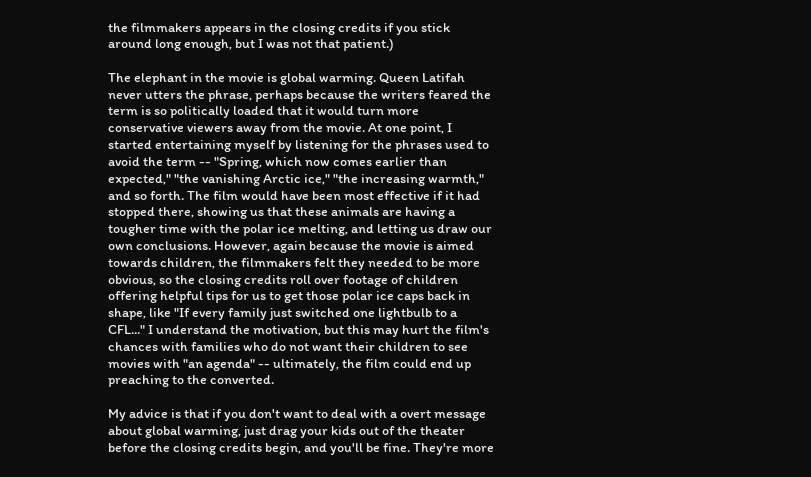the filmmakers appears in the closing credits if you stick around long enough, but I was not that patient.)

The elephant in the movie is global warming. Queen Latifah never utters the phrase, perhaps because the writers feared the term is so politically loaded that it would turn more conservative viewers away from the movie. At one point, I started entertaining myself by listening for the phrases used to avoid the term -- "Spring, which now comes earlier than expected," "the vanishing Arctic ice," "the increasing warmth," and so forth. The film would have been most effective if it had stopped there, showing us that these animals are having a tougher time with the polar ice melting, and letting us draw our own conclusions. However, again because the movie is aimed towards children, the filmmakers felt they needed to be more obvious, so the closing credits roll over footage of children offering helpful tips for us to get those polar ice caps back in shape, like "If every family just switched one lightbulb to a CFL..." I understand the motivation, but this may hurt the film's chances with families who do not want their children to see movies with "an agenda" -- ultimately, the film could end up preaching to the converted.

My advice is that if you don't want to deal with a overt message about global warming, just drag your kids out of the theater before the closing credits begin, and you'll be fine. They're more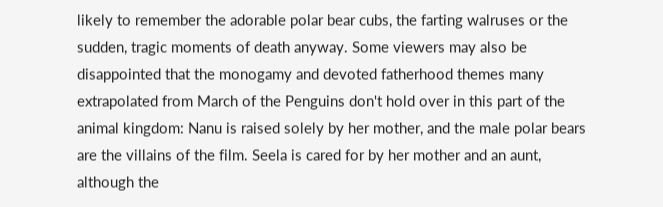likely to remember the adorable polar bear cubs, the farting walruses or the sudden, tragic moments of death anyway. Some viewers may also be disappointed that the monogamy and devoted fatherhood themes many extrapolated from March of the Penguins don't hold over in this part of the animal kingdom: Nanu is raised solely by her mother, and the male polar bears are the villains of the film. Seela is cared for by her mother and an aunt, although the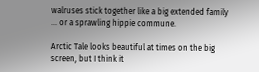walruses stick together like a big extended family ... or a sprawling hippie commune.

Arctic Tale looks beautiful at times on the big screen, but I think it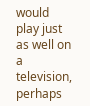would play just as well on a television, perhaps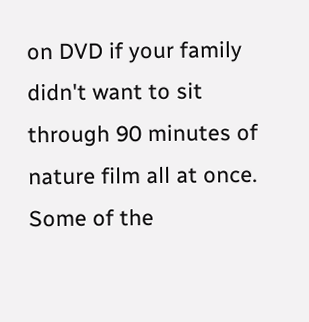on DVD if your family didn't want to sit through 90 minutes of nature film all at once. Some of the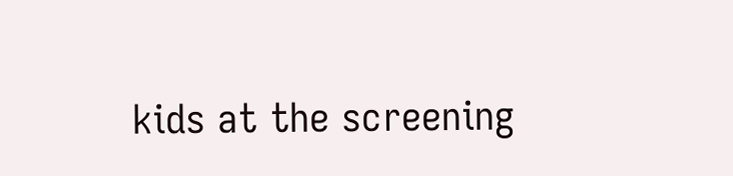kids at the screening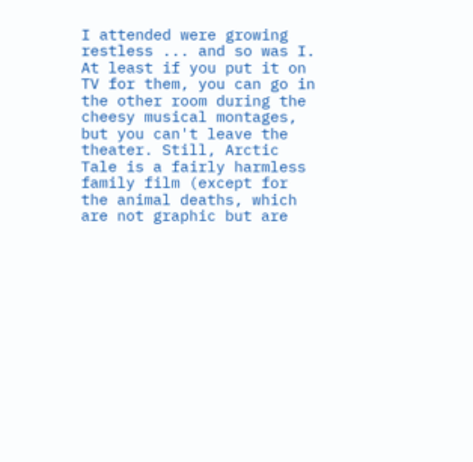I attended were growing restless ... and so was I. At least if you put it on TV for them, you can go in the other room during the cheesy musical montages, but you can't leave the theater. Still, Arctic Tale is a fairly harmless family film (except for the animal deaths, which are not graphic but are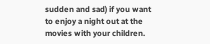sudden and sad) if you want to enjoy a night out at the movies with your children.